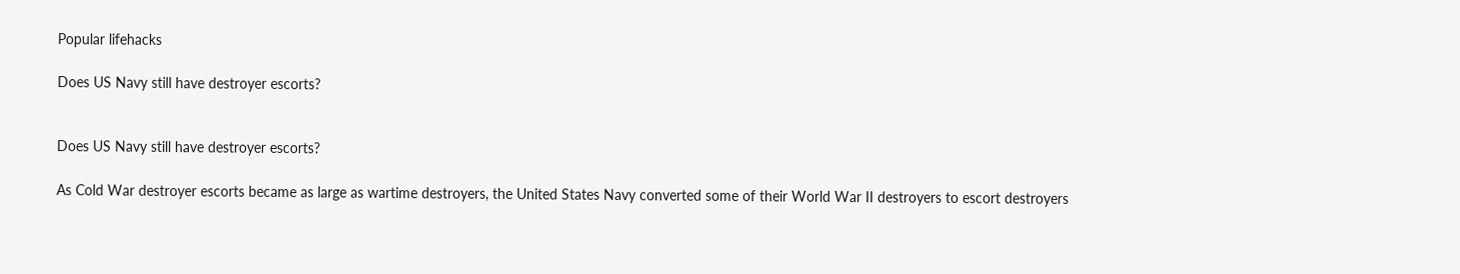Popular lifehacks

Does US Navy still have destroyer escorts?


Does US Navy still have destroyer escorts?

As Cold War destroyer escorts became as large as wartime destroyers, the United States Navy converted some of their World War II destroyers to escort destroyers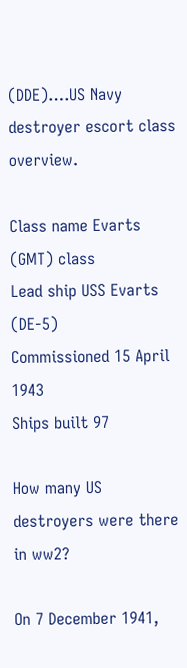(DDE)….US Navy destroyer escort class overview.

Class name Evarts (GMT) class
Lead ship USS Evarts (DE-5)
Commissioned 15 April 1943
Ships built 97

How many US destroyers were there in ww2?

On 7 December 1941,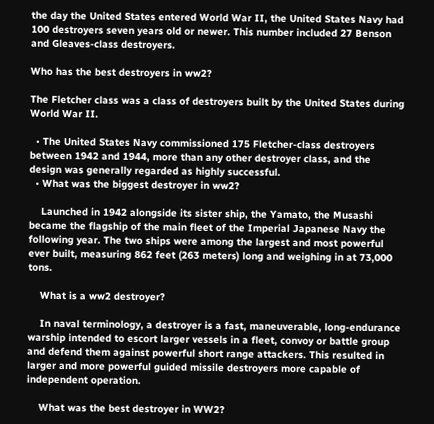the day the United States entered World War II, the United States Navy had 100 destroyers seven years old or newer. This number included 27 Benson and Gleaves-class destroyers.

Who has the best destroyers in ww2?

The Fletcher class was a class of destroyers built by the United States during World War II.

  • The United States Navy commissioned 175 Fletcher-class destroyers between 1942 and 1944, more than any other destroyer class, and the design was generally regarded as highly successful.
  • What was the biggest destroyer in ww2?

    Launched in 1942 alongside its sister ship, the Yamato, the Musashi became the flagship of the main fleet of the Imperial Japanese Navy the following year. The two ships were among the largest and most powerful ever built, measuring 862 feet (263 meters) long and weighing in at 73,000 tons.

    What is a ww2 destroyer?

    In naval terminology, a destroyer is a fast, maneuverable, long-endurance warship intended to escort larger vessels in a fleet, convoy or battle group and defend them against powerful short range attackers. This resulted in larger and more powerful guided missile destroyers more capable of independent operation.

    What was the best destroyer in WW2?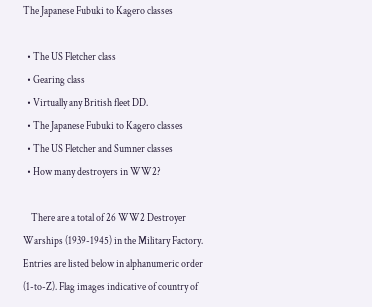The Japanese Fubuki to Kagero classes

  • The US Fletcher class
  • Gearing class
  • Virtually any British fleet DD.
  • The Japanese Fubuki to Kagero classes
  • The US Fletcher and Sumner classes
  • How many destroyers in WW2?

    There are a total of 26 WW2 Destroyer Warships (1939-1945) in the Military Factory. Entries are listed below in alphanumeric order (1-to-Z). Flag images indicative of country of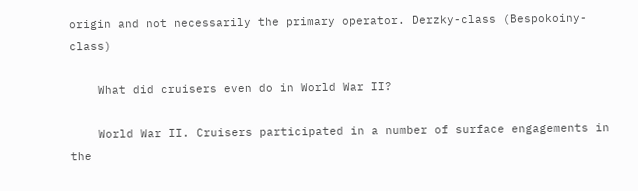origin and not necessarily the primary operator. Derzky-class (Bespokoiny-class)

    What did cruisers even do in World War II?

    World War II. Cruisers participated in a number of surface engagements in the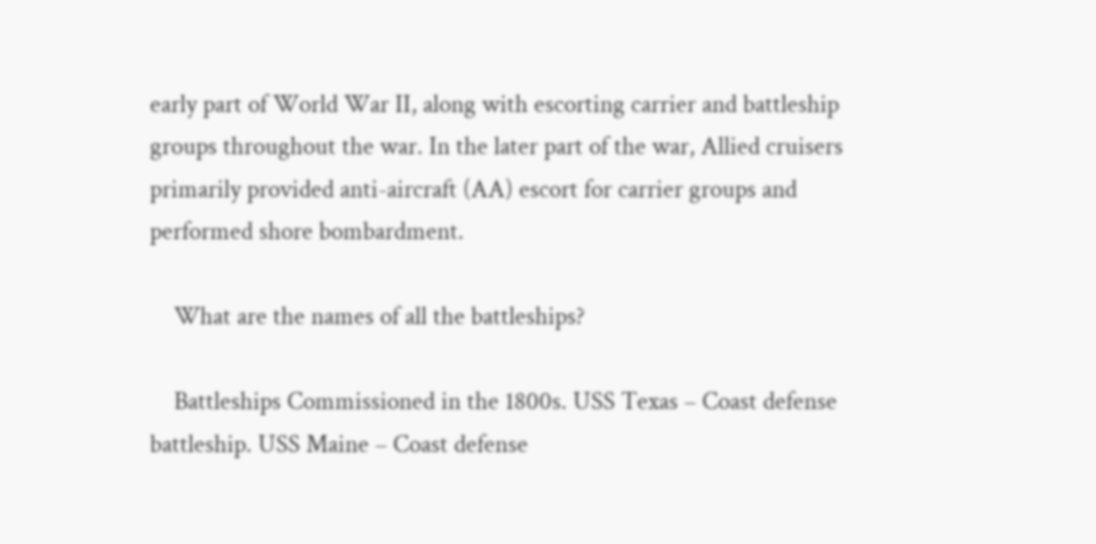early part of World War II, along with escorting carrier and battleship groups throughout the war. In the later part of the war, Allied cruisers primarily provided anti-aircraft (AA) escort for carrier groups and performed shore bombardment.

    What are the names of all the battleships?

    Battleships Commissioned in the 1800s. USS Texas – Coast defense battleship. USS Maine – Coast defense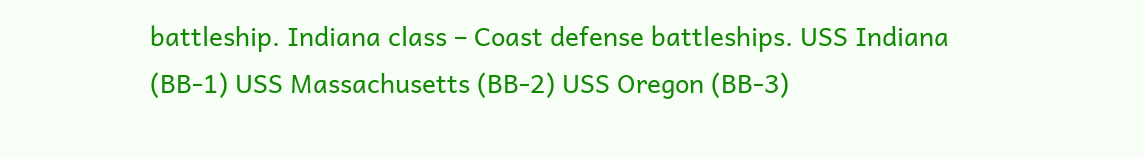battleship. Indiana class – Coast defense battleships. USS Indiana (BB-1) USS Massachusetts (BB-2) USS Oregon (BB-3)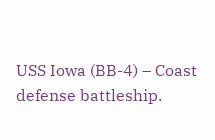USS Iowa (BB-4) – Coast defense battleship.